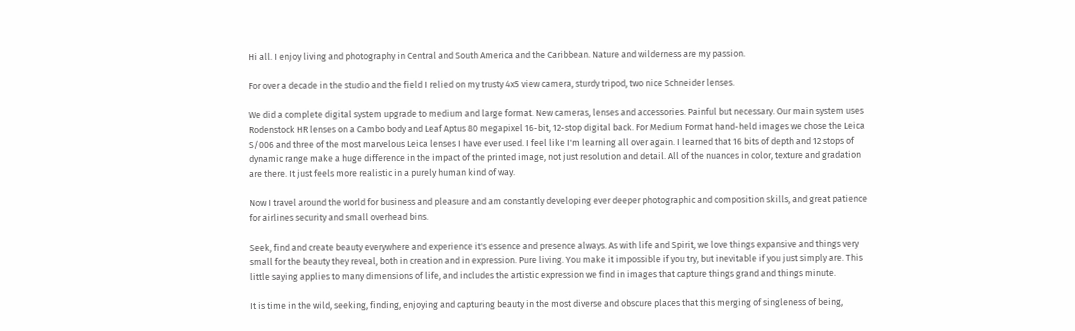Hi all. I enjoy living and photography in Central and South America and the Caribbean. Nature and wilderness are my passion.

For over a decade in the studio and the field I relied on my trusty 4x5 view camera, sturdy tripod, two nice Schneider lenses.

We did a complete digital system upgrade to medium and large format. New cameras, lenses and accessories. Painful but necessary. Our main system uses Rodenstock HR lenses on a Cambo body and Leaf Aptus 80 megapixel 16-bit, 12-stop digital back. For Medium Format hand-held images we chose the Leica S/006 and three of the most marvelous Leica lenses I have ever used. I feel like I'm learning all over again. I learned that 16 bits of depth and 12 stops of dynamic range make a huge difference in the impact of the printed image, not just resolution and detail. All of the nuances in color, texture and gradation are there. It just feels more realistic in a purely human kind of way.

Now I travel around the world for business and pleasure and am constantly developing ever deeper photographic and composition skills, and great patience for airlines security and small overhead bins.

Seek, find and create beauty everywhere and experience it's essence and presence always. As with life and Spirit, we love things expansive and things very small for the beauty they reveal, both in creation and in expression. Pure living. You make it impossible if you try, but inevitable if you just simply are. This little saying applies to many dimensions of life, and includes the artistic expression we find in images that capture things grand and things minute.

It is time in the wild, seeking, finding, enjoying and capturing beauty in the most diverse and obscure places that this merging of singleness of being,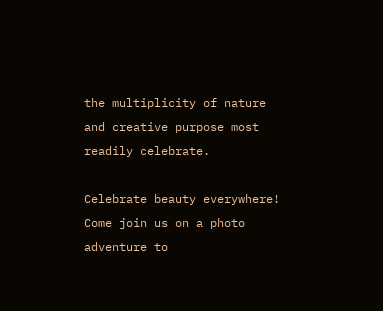the multiplicity of nature and creative purpose most readily celebrate.

Celebrate beauty everywhere! Come join us on a photo adventure to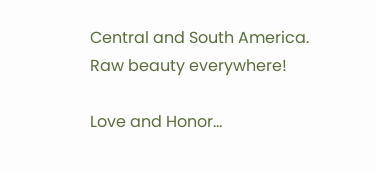Central and South America. Raw beauty everywhere!

Love and Honor...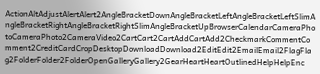ActionAltAdjustAlertAlert2AngleBracketDownAngleBracketLeftAngleBracketLeftSlimAngleBracketRightAngleBracketRightSlimAngleBracketUpBrowserCalendarCameraPhotoCameraPhoto2CameraVideo2CartCart2CartAddCartAdd2CheckmarkCommentComment2CreditCardCropDesktopDownloadDownload2EditEdit2EmailEmail2FlagFlag2FolderFolder2FolderOpenGalleryGallery2GearHeartHeartOutlinedHelpHelpEnc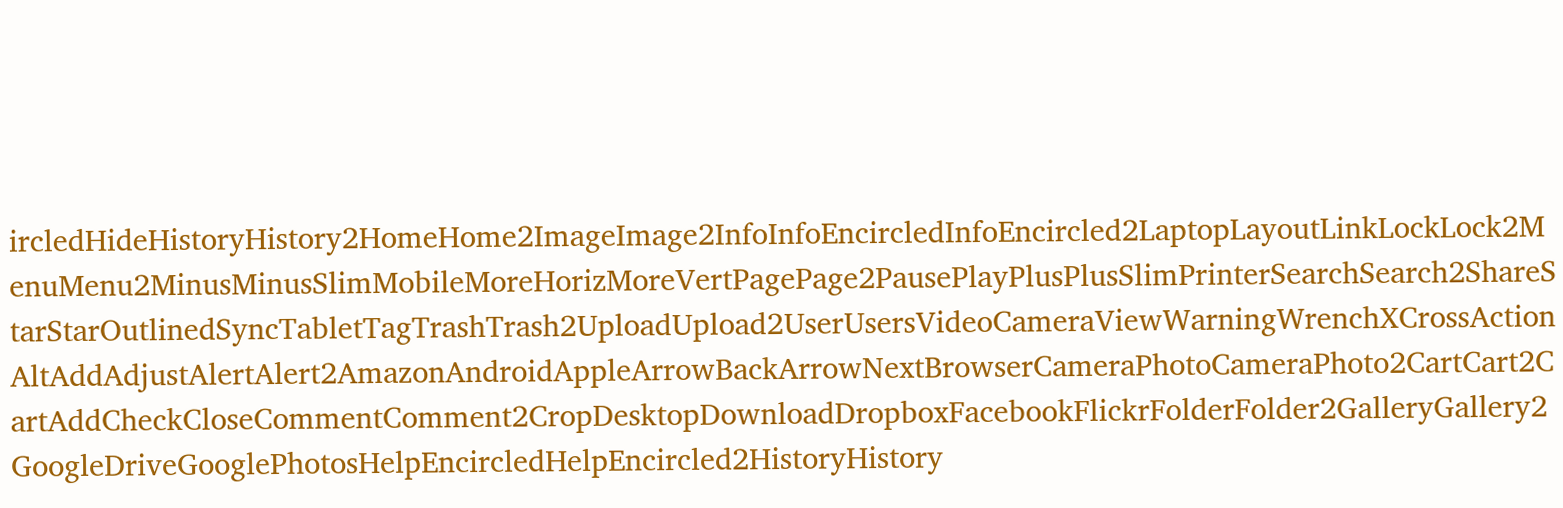ircledHideHistoryHistory2HomeHome2ImageImage2InfoInfoEncircledInfoEncircled2LaptopLayoutLinkLockLock2MenuMenu2MinusMinusSlimMobileMoreHorizMoreVertPagePage2PausePlayPlusPlusSlimPrinterSearchSearch2ShareStarStarOutlinedSyncTabletTagTrashTrash2UploadUpload2UserUsersVideoCameraViewWarningWrenchXCrossActionAltAddAdjustAlertAlert2AmazonAndroidAppleArrowBackArrowNextBrowserCameraPhotoCameraPhoto2CartCart2CartAddCheckCloseCommentComment2CropDesktopDownloadDropboxFacebookFlickrFolderFolder2GalleryGallery2GoogleDriveGooglePhotosHelpEncircledHelpEncircled2HistoryHistory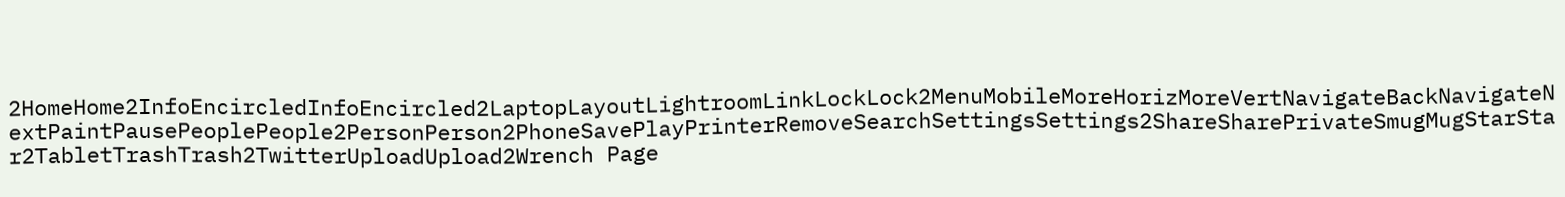2HomeHome2InfoEncircledInfoEncircled2LaptopLayoutLightroomLinkLockLock2MenuMobileMoreHorizMoreVertNavigateBackNavigateNextPaintPausePeoplePeople2PersonPerson2PhoneSavePlayPrinterRemoveSearchSettingsSettings2ShareSharePrivateSmugMugStarStar2TabletTrashTrash2TwitterUploadUpload2Wrench Page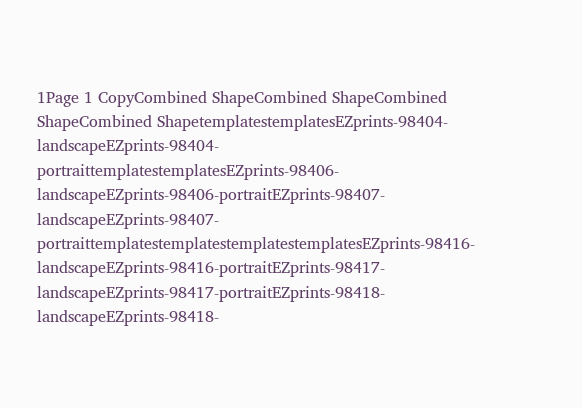1Page 1 CopyCombined ShapeCombined ShapeCombined ShapeCombined ShapetemplatestemplatesEZprints-98404-landscapeEZprints-98404-portraittemplatestemplatesEZprints-98406-landscapeEZprints-98406-portraitEZprints-98407-landscapeEZprints-98407-portraittemplatestemplatestemplatestemplatesEZprints-98416-landscapeEZprints-98416-portraitEZprints-98417-landscapeEZprints-98417-portraitEZprints-98418-landscapeEZprints-98418-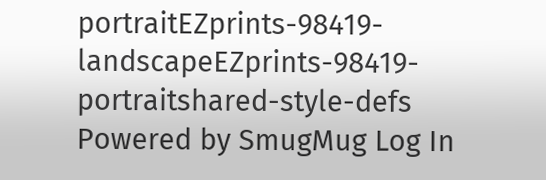portraitEZprints-98419-landscapeEZprints-98419-portraitshared-style-defs
Powered by SmugMug Log In